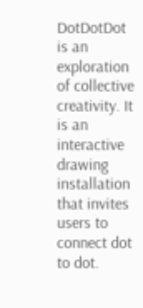DotDotDot is an exploration of collective creativity. It is an interactive drawing installation that invites users to connect dot to dot.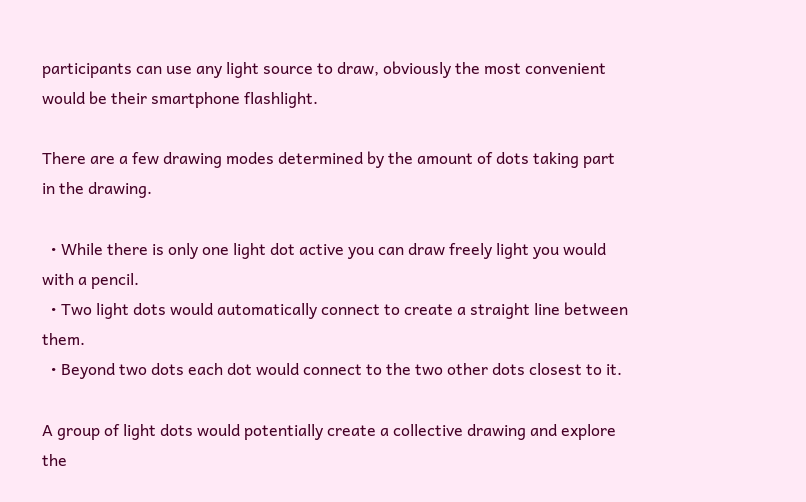participants can use any light source to draw, obviously the most convenient would be their smartphone flashlight.

There are a few drawing modes determined by the amount of dots taking part in the drawing.

  • While there is only one light dot active you can draw freely light you would with a pencil.
  • Two light dots would automatically connect to create a straight line between them.
  • Beyond two dots each dot would connect to the two other dots closest to it.

A group of light dots would potentially create a collective drawing and explore the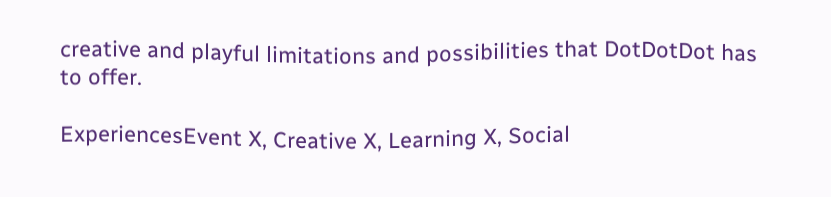creative and playful limitations and possibilities that DotDotDot has to offer.

ExperiencesEvent X, Creative X, Learning X, Social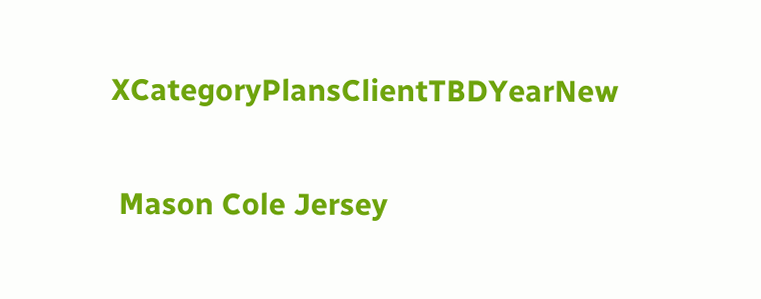XCategoryPlansClientTBDYearNew

 Mason Cole Jersey